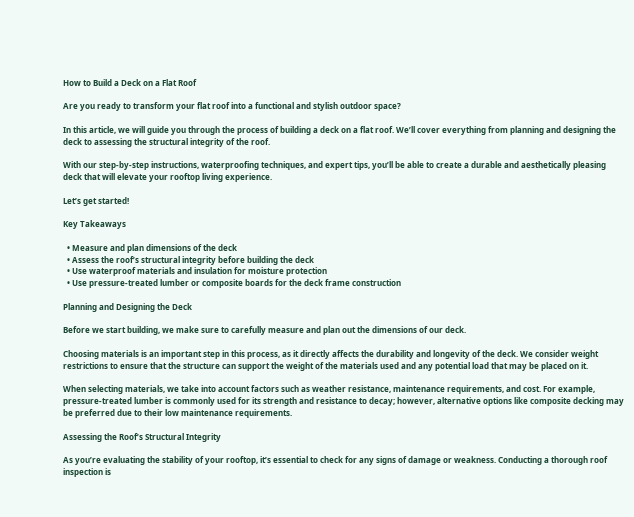How to Build a Deck on a Flat Roof

Are you ready to transform your flat roof into a functional and stylish outdoor space?

In this article, we will guide you through the process of building a deck on a flat roof. We’ll cover everything from planning and designing the deck to assessing the structural integrity of the roof.

With our step-by-step instructions, waterproofing techniques, and expert tips, you’ll be able to create a durable and aesthetically pleasing deck that will elevate your rooftop living experience.

Let’s get started!

Key Takeaways

  • Measure and plan dimensions of the deck
  • Assess the roof’s structural integrity before building the deck
  • Use waterproof materials and insulation for moisture protection
  • Use pressure-treated lumber or composite boards for the deck frame construction

Planning and Designing the Deck

Before we start building, we make sure to carefully measure and plan out the dimensions of our deck.

Choosing materials is an important step in this process, as it directly affects the durability and longevity of the deck. We consider weight restrictions to ensure that the structure can support the weight of the materials used and any potential load that may be placed on it.

When selecting materials, we take into account factors such as weather resistance, maintenance requirements, and cost. For example, pressure-treated lumber is commonly used for its strength and resistance to decay; however, alternative options like composite decking may be preferred due to their low maintenance requirements.

Assessing the Roof’s Structural Integrity

As you’re evaluating the stability of your rooftop, it’s essential to check for any signs of damage or weakness. Conducting a thorough roof inspection is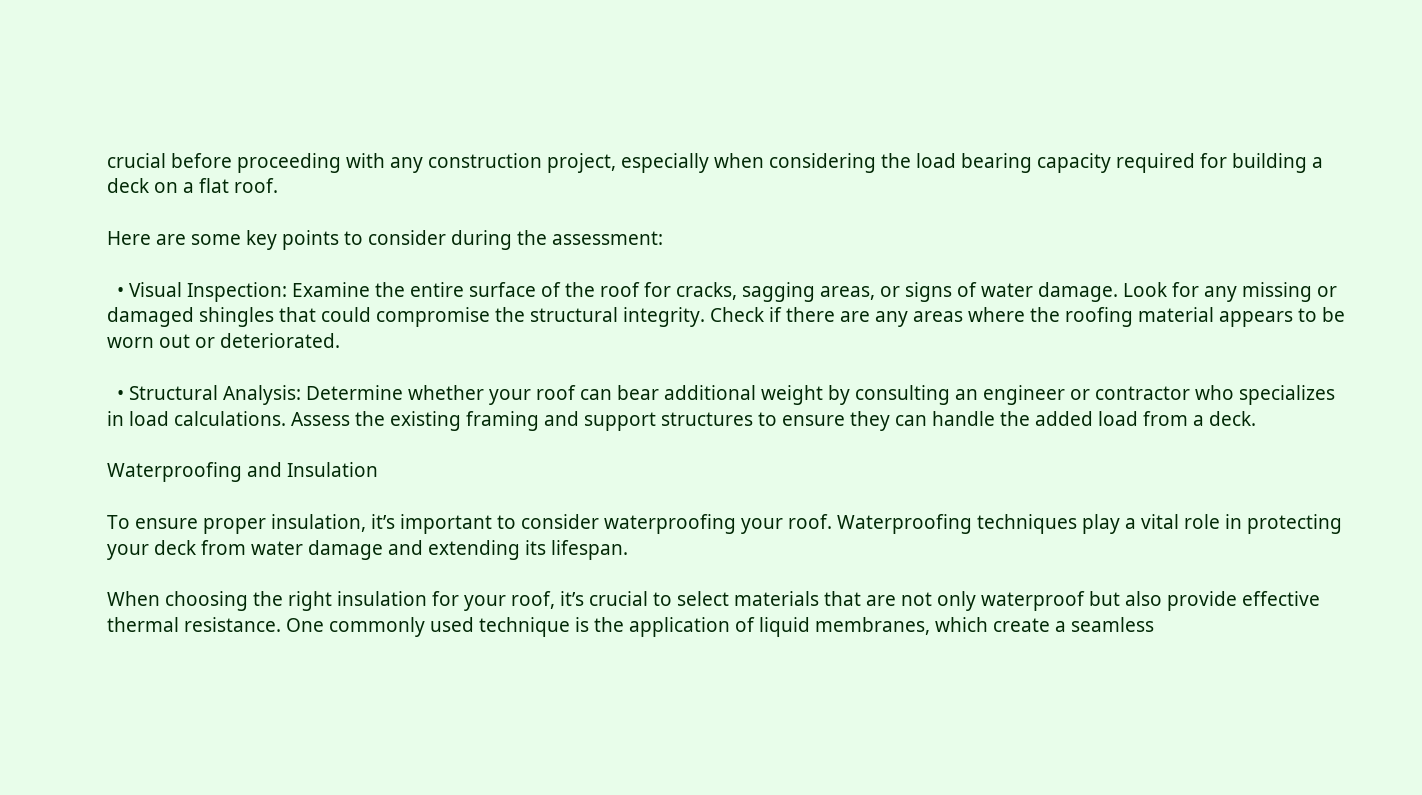crucial before proceeding with any construction project, especially when considering the load bearing capacity required for building a deck on a flat roof.

Here are some key points to consider during the assessment:

  • Visual Inspection: Examine the entire surface of the roof for cracks, sagging areas, or signs of water damage. Look for any missing or damaged shingles that could compromise the structural integrity. Check if there are any areas where the roofing material appears to be worn out or deteriorated.

  • Structural Analysis: Determine whether your roof can bear additional weight by consulting an engineer or contractor who specializes in load calculations. Assess the existing framing and support structures to ensure they can handle the added load from a deck.

Waterproofing and Insulation

To ensure proper insulation, it’s important to consider waterproofing your roof. Waterproofing techniques play a vital role in protecting your deck from water damage and extending its lifespan.

When choosing the right insulation for your roof, it’s crucial to select materials that are not only waterproof but also provide effective thermal resistance. One commonly used technique is the application of liquid membranes, which create a seamless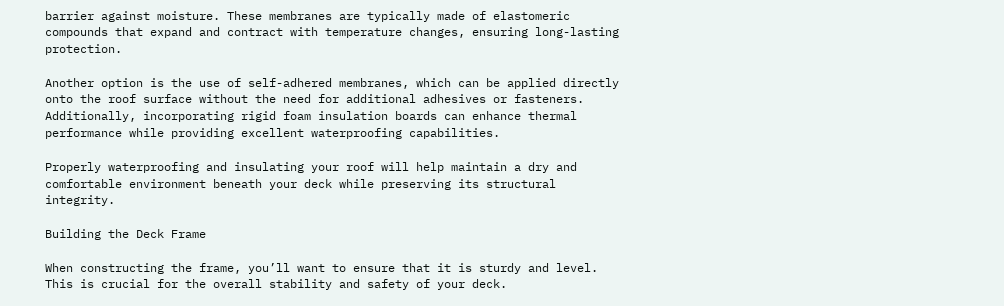barrier against moisture. These membranes are typically made of elastomeric compounds that expand and contract with temperature changes, ensuring long-lasting protection.

Another option is the use of self-adhered membranes, which can be applied directly onto the roof surface without the need for additional adhesives or fasteners. Additionally, incorporating rigid foam insulation boards can enhance thermal performance while providing excellent waterproofing capabilities.

Properly waterproofing and insulating your roof will help maintain a dry and comfortable environment beneath your deck while preserving its structural integrity.

Building the Deck Frame

When constructing the frame, you’ll want to ensure that it is sturdy and level. This is crucial for the overall stability and safety of your deck.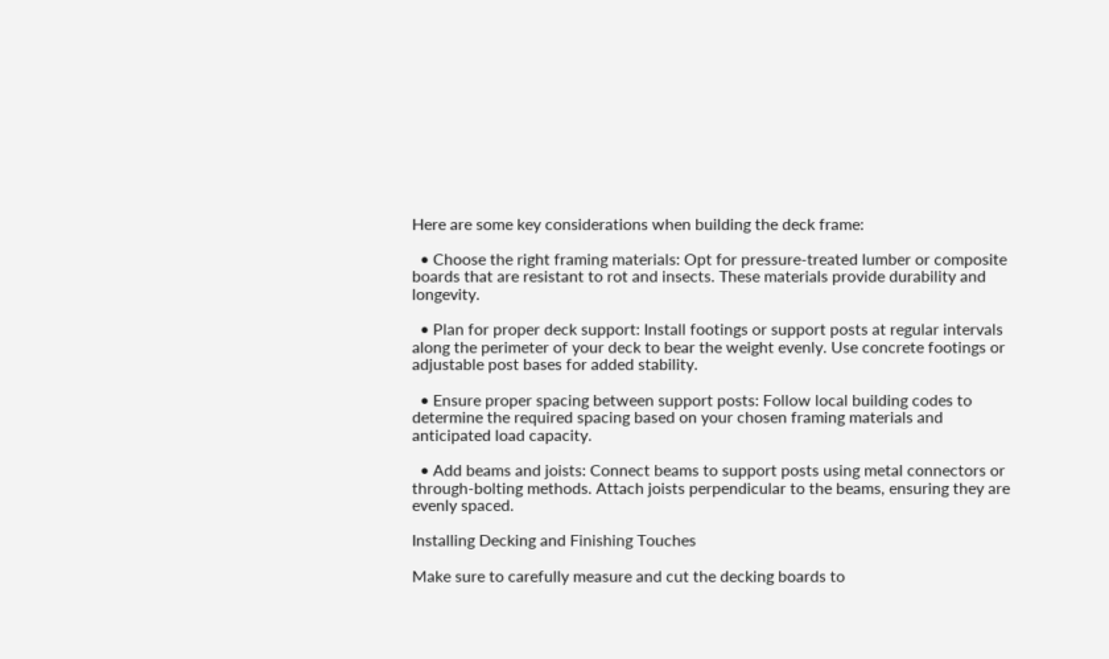Here are some key considerations when building the deck frame:

  • Choose the right framing materials: Opt for pressure-treated lumber or composite boards that are resistant to rot and insects. These materials provide durability and longevity.

  • Plan for proper deck support: Install footings or support posts at regular intervals along the perimeter of your deck to bear the weight evenly. Use concrete footings or adjustable post bases for added stability.

  • Ensure proper spacing between support posts: Follow local building codes to determine the required spacing based on your chosen framing materials and anticipated load capacity.

  • Add beams and joists: Connect beams to support posts using metal connectors or through-bolting methods. Attach joists perpendicular to the beams, ensuring they are evenly spaced.

Installing Decking and Finishing Touches

Make sure to carefully measure and cut the decking boards to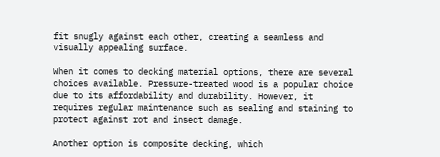fit snugly against each other, creating a seamless and visually appealing surface.

When it comes to decking material options, there are several choices available. Pressure-treated wood is a popular choice due to its affordability and durability. However, it requires regular maintenance such as sealing and staining to protect against rot and insect damage.

Another option is composite decking, which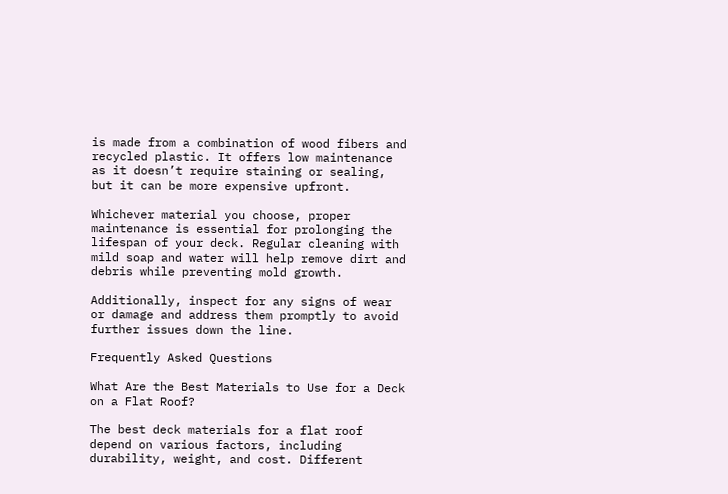is made from a combination of wood fibers and recycled plastic. It offers low maintenance as it doesn’t require staining or sealing, but it can be more expensive upfront.

Whichever material you choose, proper maintenance is essential for prolonging the lifespan of your deck. Regular cleaning with mild soap and water will help remove dirt and debris while preventing mold growth.

Additionally, inspect for any signs of wear or damage and address them promptly to avoid further issues down the line.

Frequently Asked Questions

What Are the Best Materials to Use for a Deck on a Flat Roof?

The best deck materials for a flat roof depend on various factors, including durability, weight, and cost. Different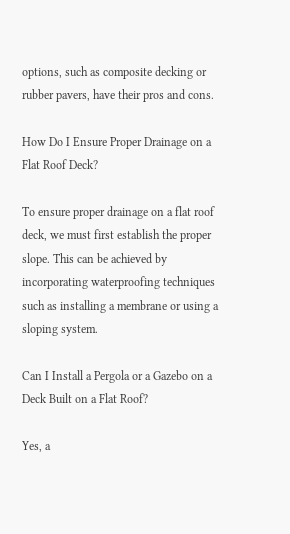options, such as composite decking or rubber pavers, have their pros and cons.

How Do I Ensure Proper Drainage on a Flat Roof Deck?

To ensure proper drainage on a flat roof deck, we must first establish the proper slope. This can be achieved by incorporating waterproofing techniques such as installing a membrane or using a sloping system.

Can I Install a Pergola or a Gazebo on a Deck Built on a Flat Roof?

Yes, a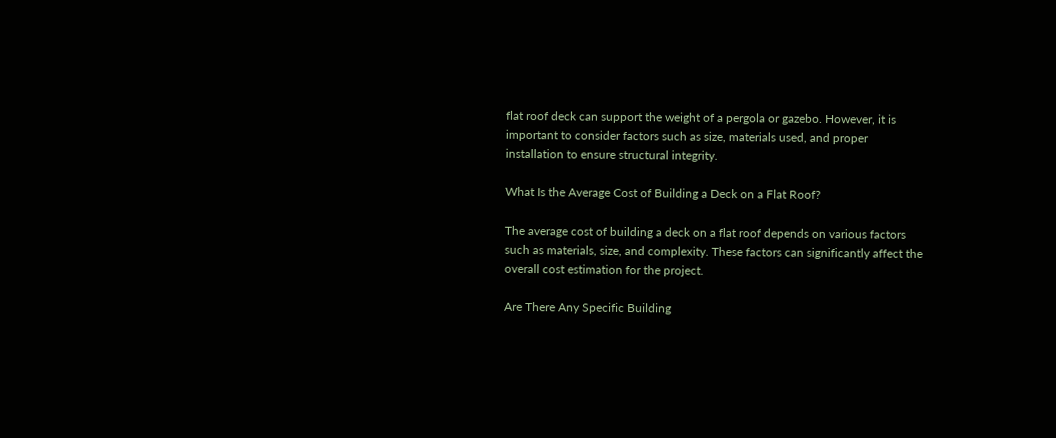flat roof deck can support the weight of a pergola or gazebo. However, it is important to consider factors such as size, materials used, and proper installation to ensure structural integrity.

What Is the Average Cost of Building a Deck on a Flat Roof?

The average cost of building a deck on a flat roof depends on various factors such as materials, size, and complexity. These factors can significantly affect the overall cost estimation for the project.

Are There Any Specific Building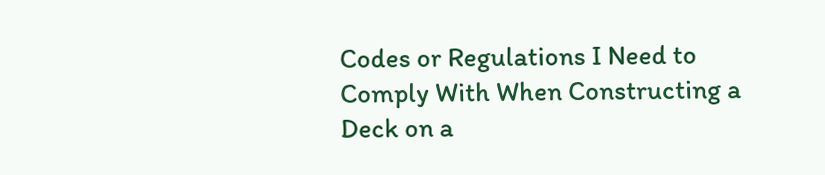Codes or Regulations I Need to Comply With When Constructing a Deck on a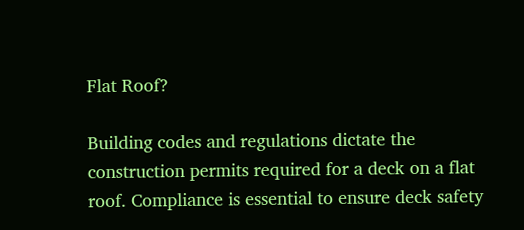Flat Roof?

Building codes and regulations dictate the construction permits required for a deck on a flat roof. Compliance is essential to ensure deck safety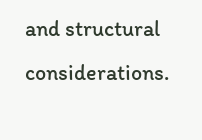and structural considerations.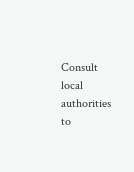Consult local authorities to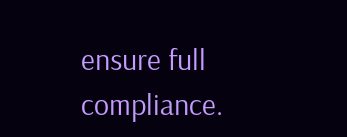ensure full compliance.